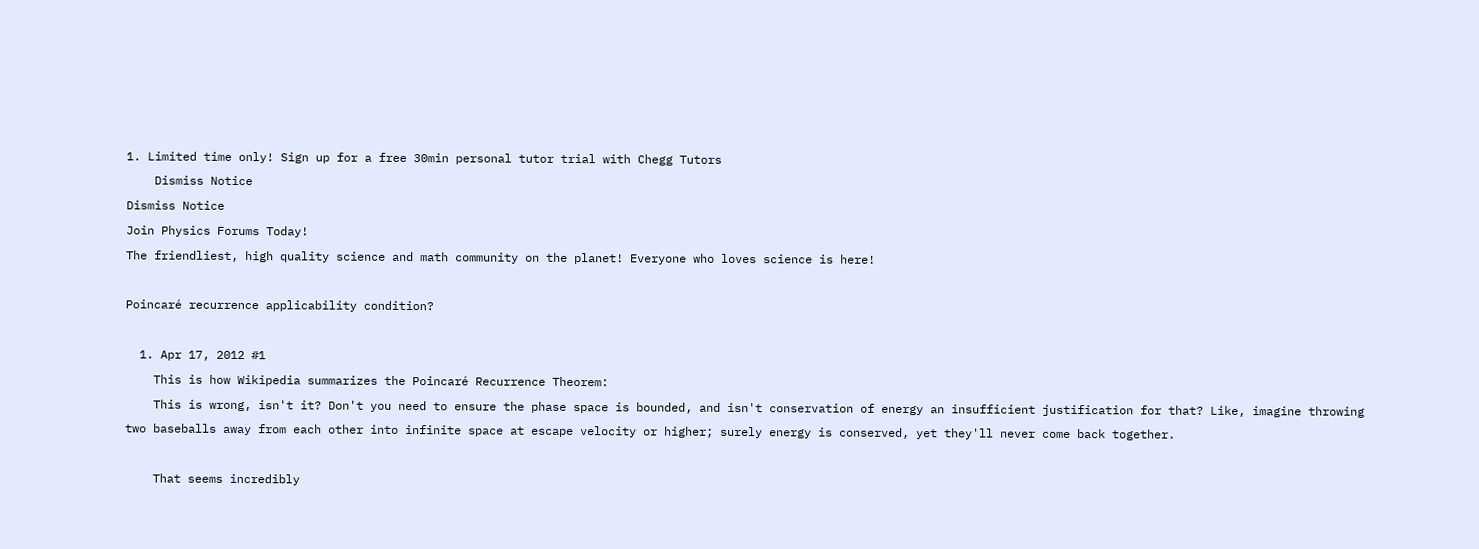1. Limited time only! Sign up for a free 30min personal tutor trial with Chegg Tutors
    Dismiss Notice
Dismiss Notice
Join Physics Forums Today!
The friendliest, high quality science and math community on the planet! Everyone who loves science is here!

Poincaré recurrence applicability condition?

  1. Apr 17, 2012 #1
    This is how Wikipedia summarizes the Poincaré Recurrence Theorem:
    This is wrong, isn't it? Don't you need to ensure the phase space is bounded, and isn't conservation of energy an insufficient justification for that? Like, imagine throwing two baseballs away from each other into infinite space at escape velocity or higher; surely energy is conserved, yet they'll never come back together.

    That seems incredibly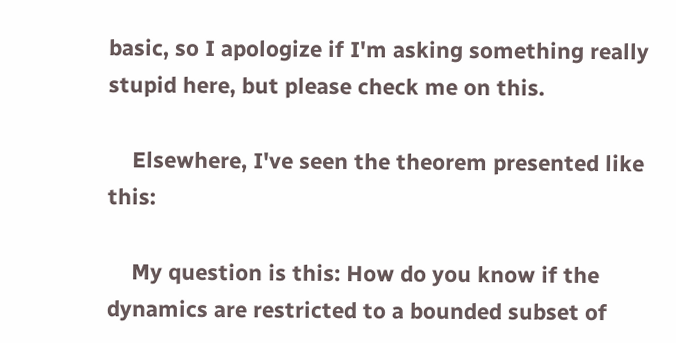basic, so I apologize if I'm asking something really stupid here, but please check me on this.

    Elsewhere, I've seen the theorem presented like this:

    My question is this: How do you know if the dynamics are restricted to a bounded subset of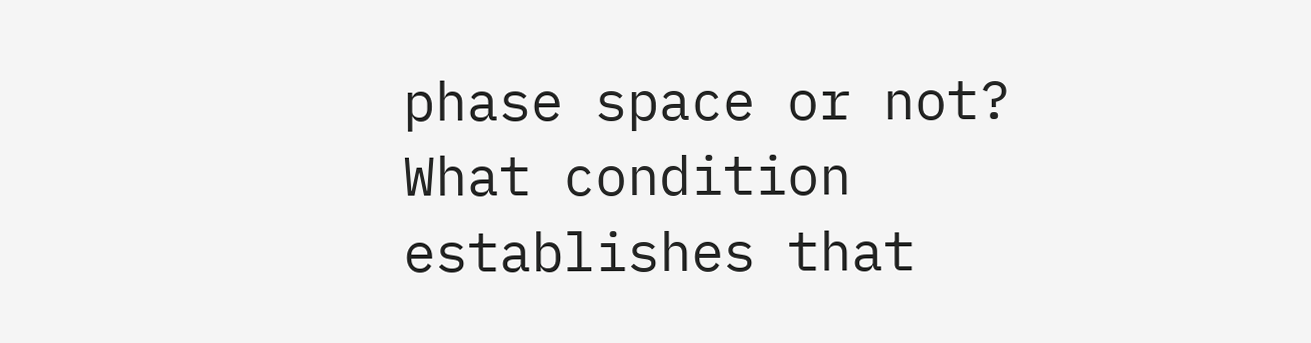phase space or not? What condition establishes that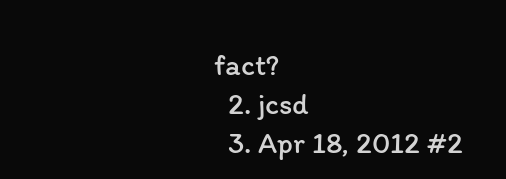fact?
  2. jcsd
  3. Apr 18, 2012 #2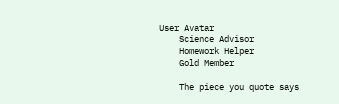User Avatar
    Science Advisor
    Homework Helper
    Gold Member

    The piece you quote says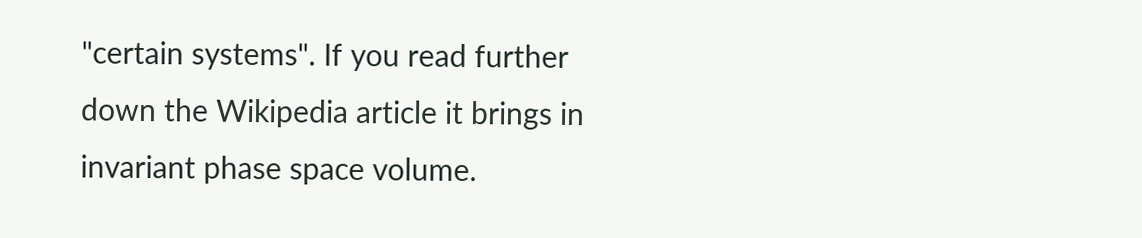"certain systems". If you read further down the Wikipedia article it brings in invariant phase space volume.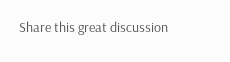Share this great discussion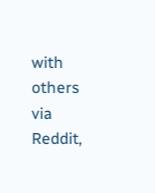with others via Reddit,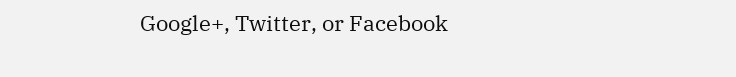Google+, Twitter, or Facebook